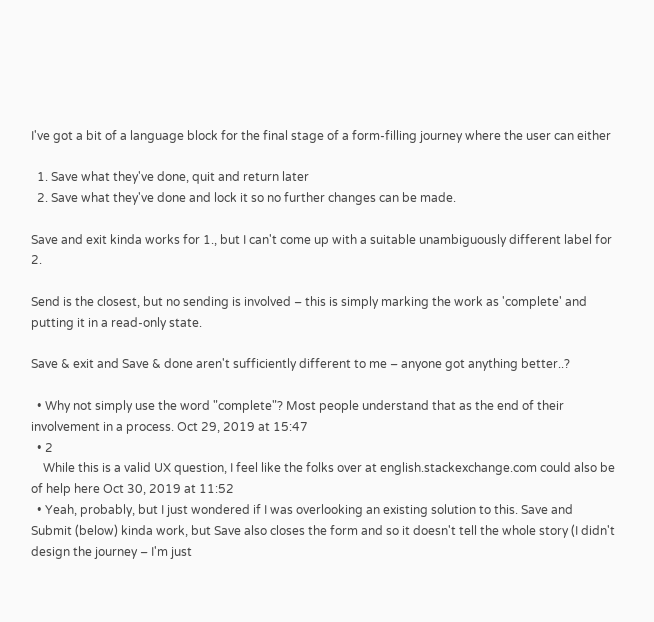I've got a bit of a language block for the final stage of a form-filling journey where the user can either

  1. Save what they've done, quit and return later
  2. Save what they've done and lock it so no further changes can be made.

Save and exit kinda works for 1., but I can't come up with a suitable unambiguously different label for 2.

Send is the closest, but no sending is involved – this is simply marking the work as 'complete' and putting it in a read-only state.

Save & exit and Save & done aren't sufficiently different to me – anyone got anything better..?

  • Why not simply use the word "complete"? Most people understand that as the end of their involvement in a process. Oct 29, 2019 at 15:47
  • 2
    While this is a valid UX question, I feel like the folks over at english.stackexchange.com could also be of help here Oct 30, 2019 at 11:52
  • Yeah, probably, but I just wondered if I was overlooking an existing solution to this. Save and Submit (below) kinda work, but Save also closes the form and so it doesn't tell the whole story (I didn't design the journey – I'm just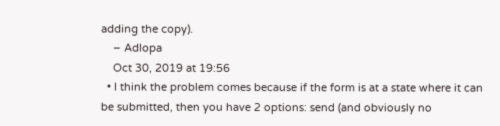adding the copy).
    – Adlopa
    Oct 30, 2019 at 19:56
  • I think the problem comes because if the form is at a state where it can be submitted, then you have 2 options: send (and obviously no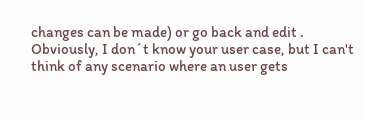changes can be made) or go back and edit . Obviously, I don´t know your user case, but I can't think of any scenario where an user gets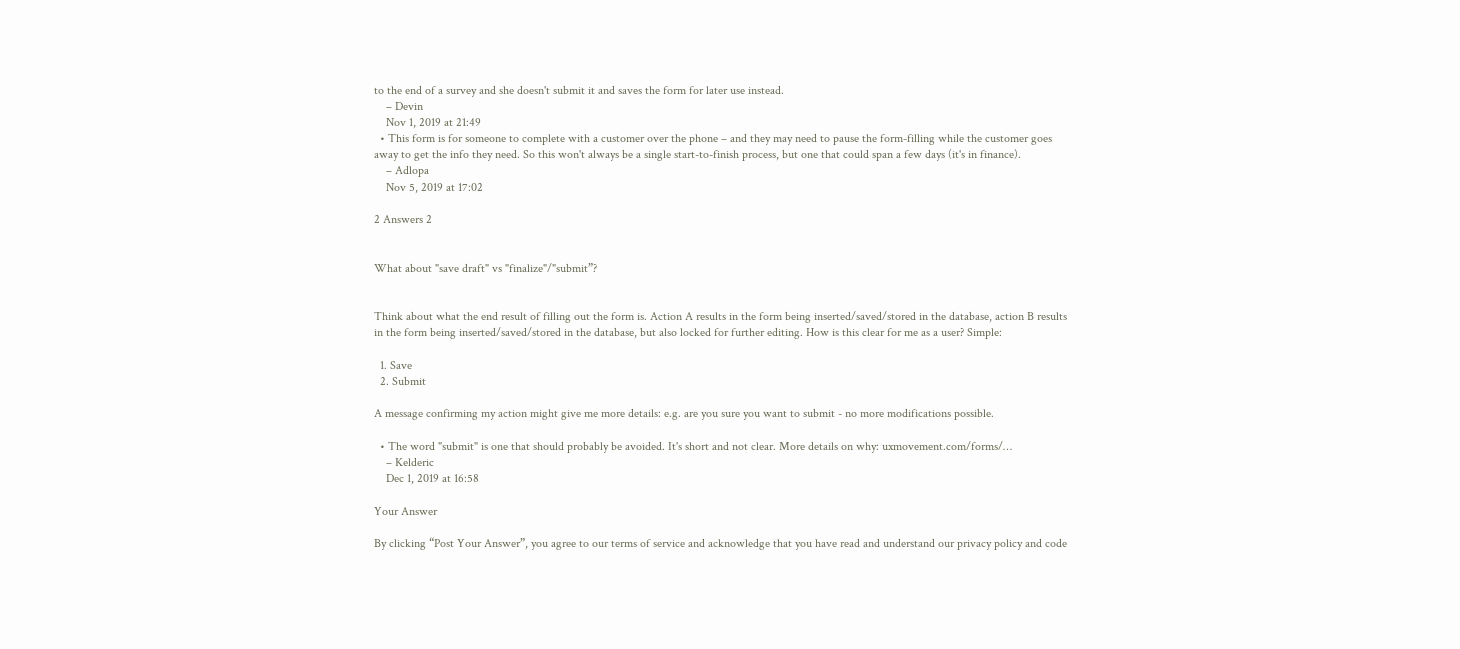to the end of a survey and she doesn't submit it and saves the form for later use instead.
    – Devin
    Nov 1, 2019 at 21:49
  • This form is for someone to complete with a customer over the phone – and they may need to pause the form-filling while the customer goes away to get the info they need. So this won't always be a single start-to-finish process, but one that could span a few days (it's in finance).
    – Adlopa
    Nov 5, 2019 at 17:02

2 Answers 2


What about "save draft" vs "finalize"/"submit”?


Think about what the end result of filling out the form is. Action A results in the form being inserted/saved/stored in the database, action B results in the form being inserted/saved/stored in the database, but also locked for further editing. How is this clear for me as a user? Simple:

  1. Save
  2. Submit

A message confirming my action might give me more details: e.g. are you sure you want to submit - no more modifications possible.

  • The word "submit" is one that should probably be avoided. It's short and not clear. More details on why: uxmovement.com/forms/…
    – Kelderic
    Dec 1, 2019 at 16:58

Your Answer

By clicking “Post Your Answer”, you agree to our terms of service and acknowledge that you have read and understand our privacy policy and code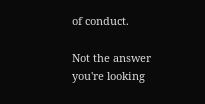of conduct.

Not the answer you're looking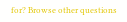for? Browse other questions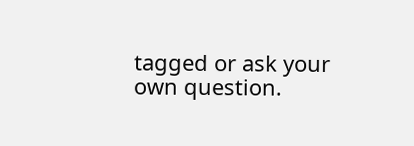tagged or ask your own question.